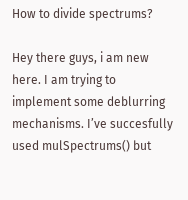How to divide spectrums?

Hey there guys, i am new here. I am trying to implement some deblurring mechanisms. I’ve succesfully used mulSpectrums() but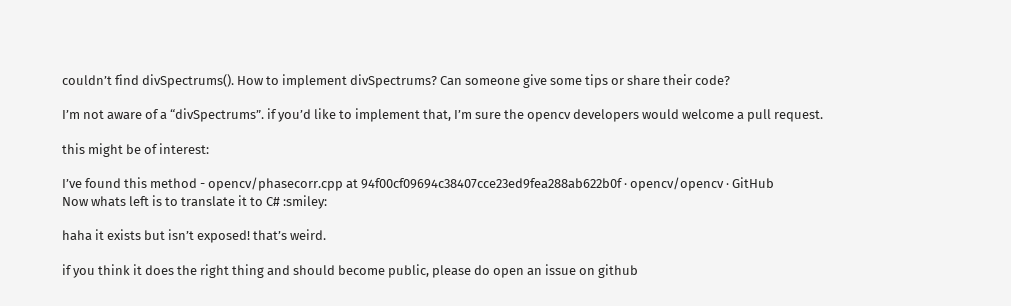couldn’t find divSpectrums(). How to implement divSpectrums? Can someone give some tips or share their code?

I’m not aware of a “divSpectrums”. if you’d like to implement that, I’m sure the opencv developers would welcome a pull request.

this might be of interest:

I’ve found this method - opencv/phasecorr.cpp at 94f00cf09694c38407cce23ed9fea288ab622b0f · opencv/opencv · GitHub
Now whats left is to translate it to C# :smiley:

haha it exists but isn’t exposed! that’s weird.

if you think it does the right thing and should become public, please do open an issue on github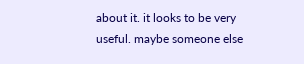about it. it looks to be very useful. maybe someone else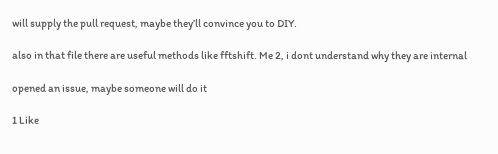will supply the pull request, maybe they’ll convince you to DIY.

also in that file there are useful methods like fftshift. Me 2, i dont understand why they are internal

opened an issue, maybe someone will do it

1 Like